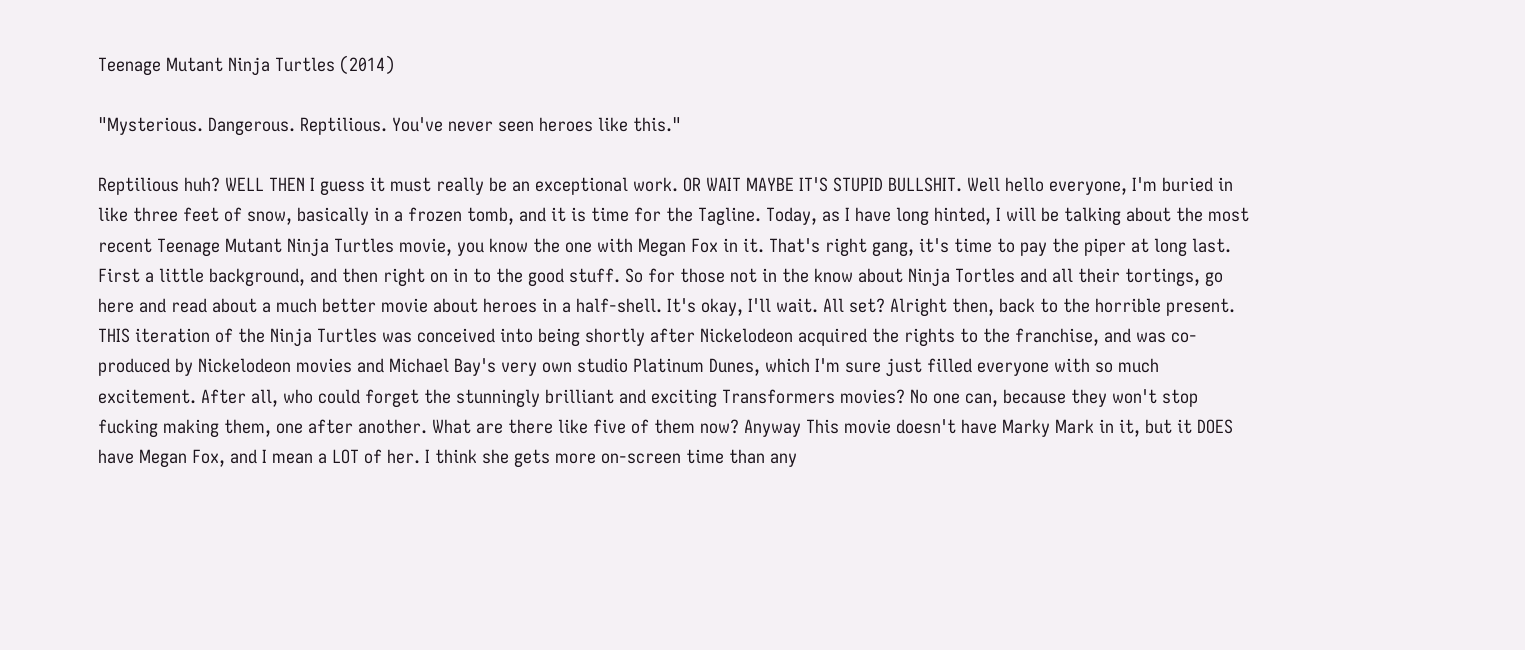Teenage Mutant Ninja Turtles (2014)

"Mysterious. Dangerous. Reptilious. You've never seen heroes like this."

Reptilious huh? WELL THEN I guess it must really be an exceptional work. OR WAIT MAYBE IT'S STUPID BULLSHIT. Well hello everyone, I'm buried in like three feet of snow, basically in a frozen tomb, and it is time for the Tagline. Today, as I have long hinted, I will be talking about the most recent Teenage Mutant Ninja Turtles movie, you know the one with Megan Fox in it. That's right gang, it's time to pay the piper at long last. First a little background, and then right on in to the good stuff. So for those not in the know about Ninja Tortles and all their tortings, go here and read about a much better movie about heroes in a half-shell. It's okay, I'll wait. All set? Alright then, back to the horrible present. THIS iteration of the Ninja Turtles was conceived into being shortly after Nickelodeon acquired the rights to the franchise, and was co-produced by Nickelodeon movies and Michael Bay's very own studio Platinum Dunes, which I'm sure just filled everyone with so much excitement. After all, who could forget the stunningly brilliant and exciting Transformers movies? No one can, because they won't stop fucking making them, one after another. What are there like five of them now? Anyway This movie doesn't have Marky Mark in it, but it DOES have Megan Fox, and I mean a LOT of her. I think she gets more on-screen time than any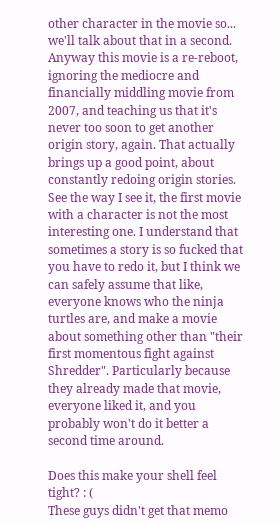other character in the movie so... we'll talk about that in a second. Anyway this movie is a re-reboot, ignoring the mediocre and financially middling movie from 2007, and teaching us that it's never too soon to get another origin story, again. That actually brings up a good point, about constantly redoing origin stories. See the way I see it, the first movie with a character is not the most interesting one. I understand that sometimes a story is so fucked that you have to redo it, but I think we can safely assume that like, everyone knows who the ninja turtles are, and make a movie about something other than "their first momentous fight against Shredder". Particularly because they already made that movie, everyone liked it, and you probably won't do it better a second time around.

Does this make your shell feel tight? : (
These guys didn't get that memo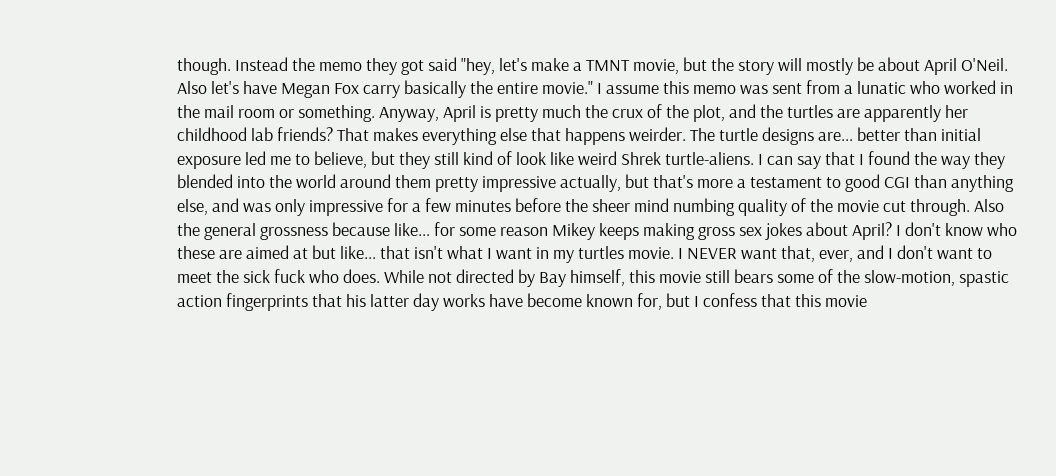though. Instead the memo they got said "hey, let's make a TMNT movie, but the story will mostly be about April O'Neil. Also let's have Megan Fox carry basically the entire movie." I assume this memo was sent from a lunatic who worked in the mail room or something. Anyway, April is pretty much the crux of the plot, and the turtles are apparently her childhood lab friends? That makes everything else that happens weirder. The turtle designs are... better than initial exposure led me to believe, but they still kind of look like weird Shrek turtle-aliens. I can say that I found the way they blended into the world around them pretty impressive actually, but that's more a testament to good CGI than anything else, and was only impressive for a few minutes before the sheer mind numbing quality of the movie cut through. Also the general grossness because like... for some reason Mikey keeps making gross sex jokes about April? I don't know who these are aimed at but like... that isn't what I want in my turtles movie. I NEVER want that, ever, and I don't want to meet the sick fuck who does. While not directed by Bay himself, this movie still bears some of the slow-motion, spastic action fingerprints that his latter day works have become known for, but I confess that this movie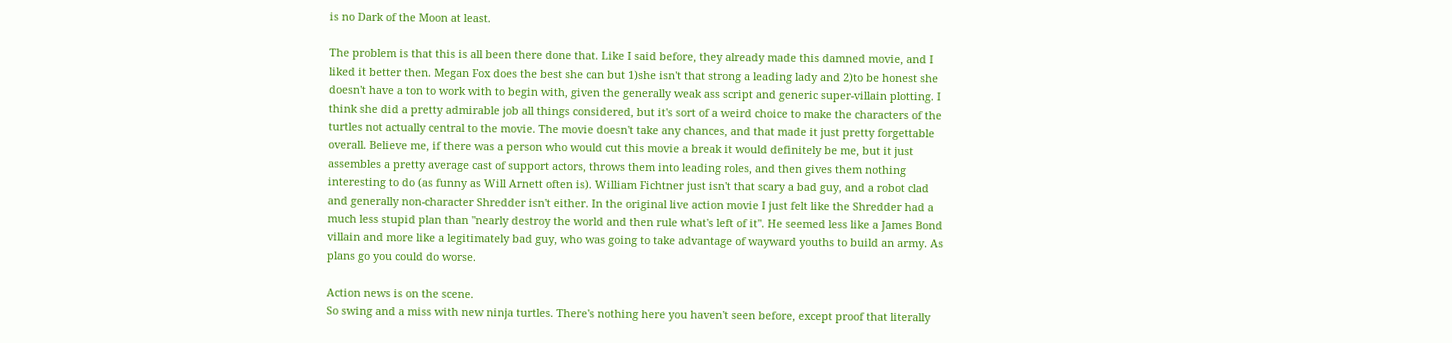is no Dark of the Moon at least.

The problem is that this is all been there done that. Like I said before, they already made this damned movie, and I liked it better then. Megan Fox does the best she can but 1)she isn't that strong a leading lady and 2)to be honest she doesn't have a ton to work with to begin with, given the generally weak ass script and generic super-villain plotting. I think she did a pretty admirable job all things considered, but it's sort of a weird choice to make the characters of the turtles not actually central to the movie. The movie doesn't take any chances, and that made it just pretty forgettable overall. Believe me, if there was a person who would cut this movie a break it would definitely be me, but it just assembles a pretty average cast of support actors, throws them into leading roles, and then gives them nothing interesting to do (as funny as Will Arnett often is). William Fichtner just isn't that scary a bad guy, and a robot clad and generally non-character Shredder isn't either. In the original live action movie I just felt like the Shredder had a much less stupid plan than "nearly destroy the world and then rule what's left of it". He seemed less like a James Bond villain and more like a legitimately bad guy, who was going to take advantage of wayward youths to build an army. As plans go you could do worse.

Action news is on the scene.
So swing and a miss with new ninja turtles. There's nothing here you haven't seen before, except proof that literally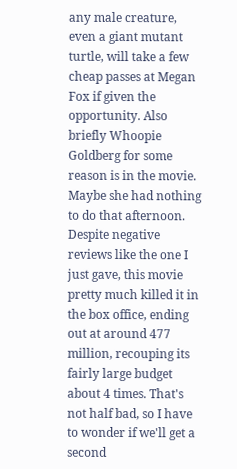any male creature, even a giant mutant turtle, will take a few cheap passes at Megan Fox if given the opportunity. Also briefly Whoopie Goldberg for some reason is in the movie. Maybe she had nothing to do that afternoon. Despite negative reviews like the one I just gave, this movie pretty much killed it in the box office, ending out at around 477 million, recouping its fairly large budget about 4 times. That's not half bad, so I have to wonder if we'll get a second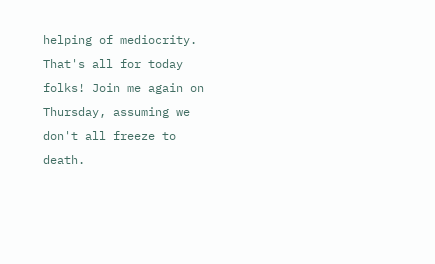helping of mediocrity. That's all for today folks! Join me again on Thursday, assuming we don't all freeze to death.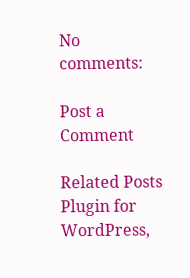No comments:

Post a Comment

Related Posts Plugin for WordPress,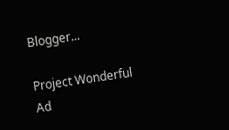Blogger...

Project Wonderful Ad